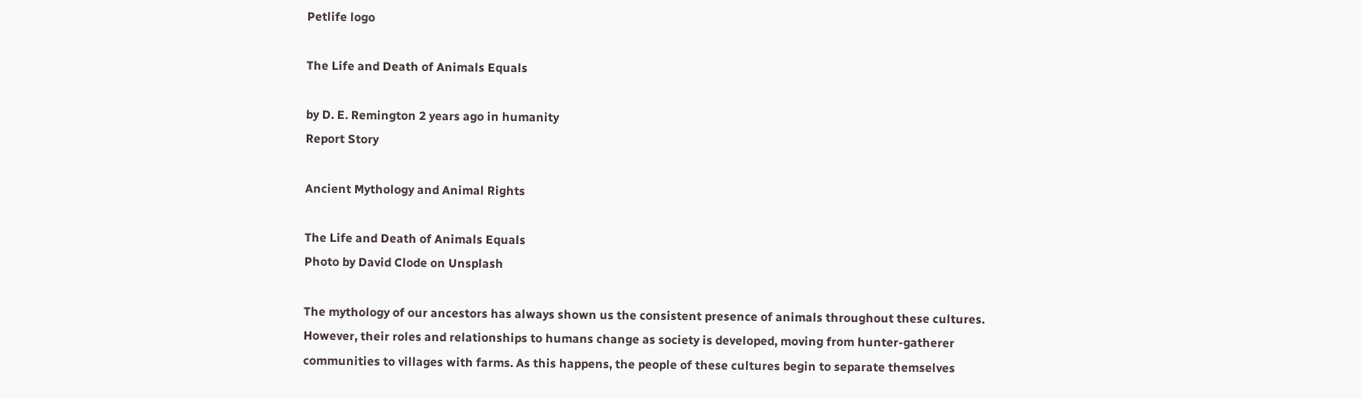Petlife logo

The Life and Death of Animals Equals

by D. E. Remington 2 years ago in humanity
Report Story

Ancient Mythology and Animal Rights

The Life and Death of Animals Equals
Photo by David Clode on Unsplash

The mythology of our ancestors has always shown us the consistent presence of animals throughout these cultures. However, their roles and relationships to humans change as society is developed, moving from hunter-gatherer communities to villages with farms. As this happens, the people of these cultures begin to separate themselves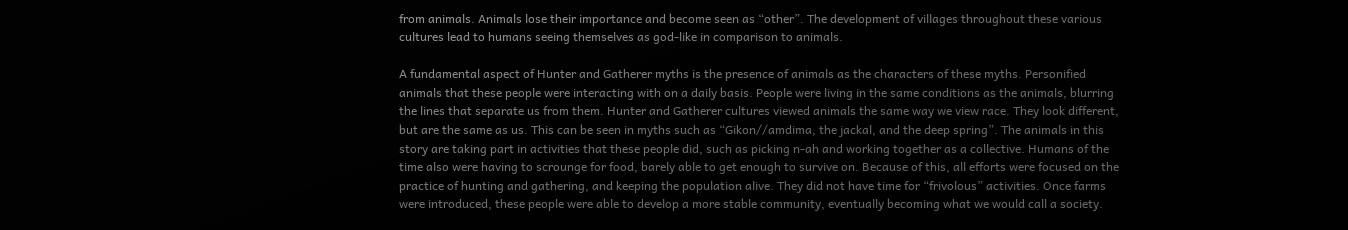from animals. Animals lose their importance and become seen as “other”. The development of villages throughout these various cultures lead to humans seeing themselves as god-like in comparison to animals.

A fundamental aspect of Hunter and Gatherer myths is the presence of animals as the characters of these myths. Personified animals that these people were interacting with on a daily basis. People were living in the same conditions as the animals, blurring the lines that separate us from them. Hunter and Gatherer cultures viewed animals the same way we view race. They look different, but are the same as us. This can be seen in myths such as “Gikon//amdima, the jackal, and the deep spring”. The animals in this story are taking part in activities that these people did, such as picking n-ah and working together as a collective. Humans of the time also were having to scrounge for food, barely able to get enough to survive on. Because of this, all efforts were focused on the practice of hunting and gathering, and keeping the population alive. They did not have time for “frivolous” activities. Once farms were introduced, these people were able to develop a more stable community, eventually becoming what we would call a society.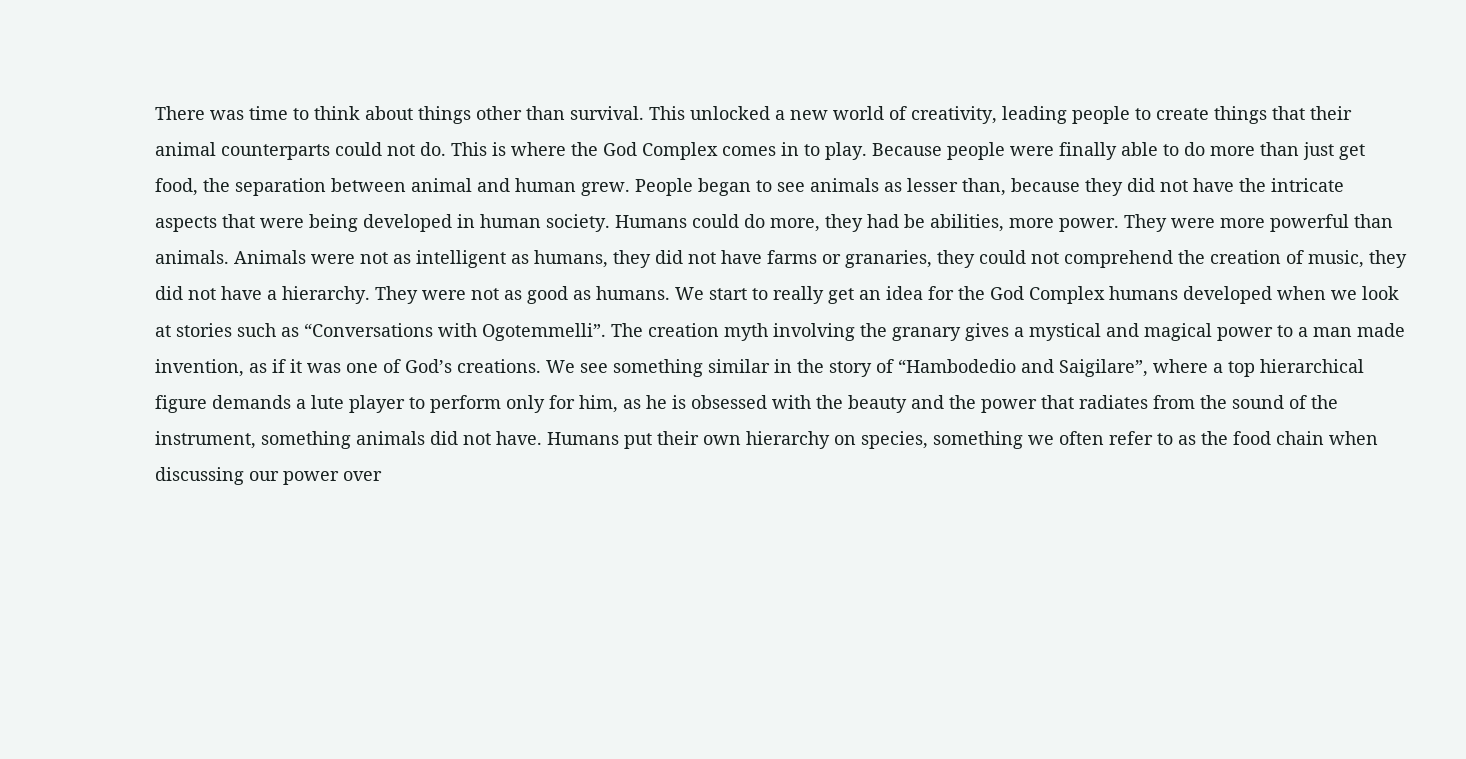There was time to think about things other than survival. This unlocked a new world of creativity, leading people to create things that their animal counterparts could not do. This is where the God Complex comes in to play. Because people were finally able to do more than just get food, the separation between animal and human grew. People began to see animals as lesser than, because they did not have the intricate aspects that were being developed in human society. Humans could do more, they had be abilities, more power. They were more powerful than animals. Animals were not as intelligent as humans, they did not have farms or granaries, they could not comprehend the creation of music, they did not have a hierarchy. They were not as good as humans. We start to really get an idea for the God Complex humans developed when we look at stories such as “Conversations with Ogotemmelli”. The creation myth involving the granary gives a mystical and magical power to a man made invention, as if it was one of God’s creations. We see something similar in the story of “Hambodedio and Saigilare”, where a top hierarchical figure demands a lute player to perform only for him, as he is obsessed with the beauty and the power that radiates from the sound of the instrument, something animals did not have. Humans put their own hierarchy on species, something we often refer to as the food chain when discussing our power over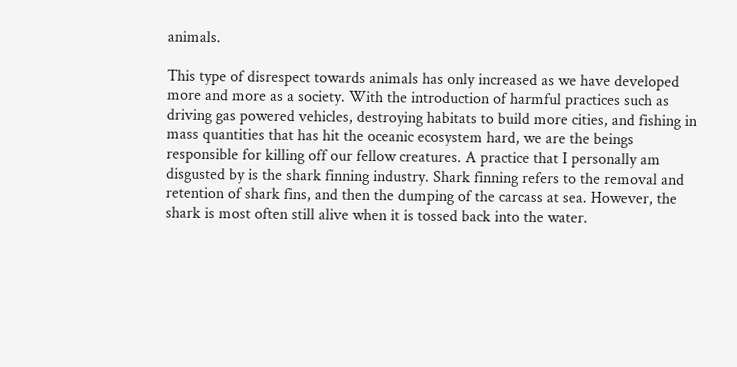animals.

This type of disrespect towards animals has only increased as we have developed more and more as a society. With the introduction of harmful practices such as driving gas powered vehicles, destroying habitats to build more cities, and fishing in mass quantities that has hit the oceanic ecosystem hard, we are the beings responsible for killing off our fellow creatures. A practice that I personally am disgusted by is the shark finning industry. Shark finning refers to the removal and retention of shark fins, and then the dumping of the carcass at sea. However, the shark is most often still alive when it is tossed back into the water.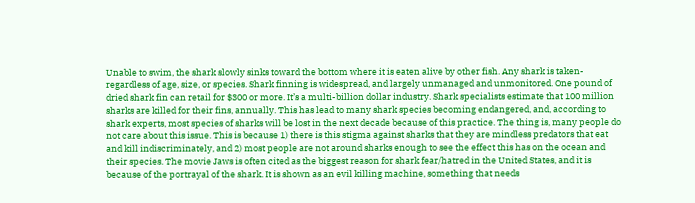Unable to swim, the shark slowly sinks toward the bottom where it is eaten alive by other fish. Any shark is taken-regardless of age, size, or species. Shark finning is widespread, and largely unmanaged and unmonitored. One pound of dried shark fin can retail for $300 or more. It’s a multi-billion dollar industry. Shark specialists estimate that 100 million sharks are killed for their fins, annually. This has lead to many shark species becoming endangered, and, according to shark experts, most species of sharks will be lost in the next decade because of this practice. The thing is, many people do not care about this issue. This is because 1) there is this stigma against sharks that they are mindless predators that eat and kill indiscriminately, and 2) most people are not around sharks enough to see the effect this has on the ocean and their species. The movie Jaws is often cited as the biggest reason for shark fear/hatred in the United States, and it is because of the portrayal of the shark. It is shown as an evil killing machine, something that needs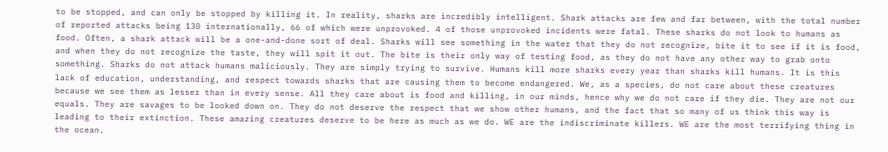to be stopped, and can only be stopped by killing it. In reality, sharks are incredibly intelligent. Shark attacks are few and far between, with the total number of reported attacks being 130 internationally, 66 of which were unprovoked. 4 of those unprovoked incidents were fatal. These sharks do not look to humans as food. Often, a shark attack will be a one-and-done sort of deal. Sharks will see something in the water that they do not recognize, bite it to see if it is food, and when they do not recognize the taste, they will spit it out. The bite is their only way of testing food, as they do not have any other way to grab onto something. Sharks do not attack humans maliciously. They are simply trying to survive. Humans kill more sharks every year than sharks kill humans. It is this lack of education, understanding, and respect towards sharks that are causing them to become endangered. We, as a species, do not care about these creatures because we see them as lesser than in every sense. All they care about is food and killing, in our minds, hence why we do not care if they die. They are not our equals. They are savages to be looked down on. They do not deserve the respect that we show other humans, and the fact that so many of us think this way is leading to their extinction. These amazing creatures deserve to be here as much as we do. WE are the indiscriminate killers. WE are the most terrifying thing in the ocean.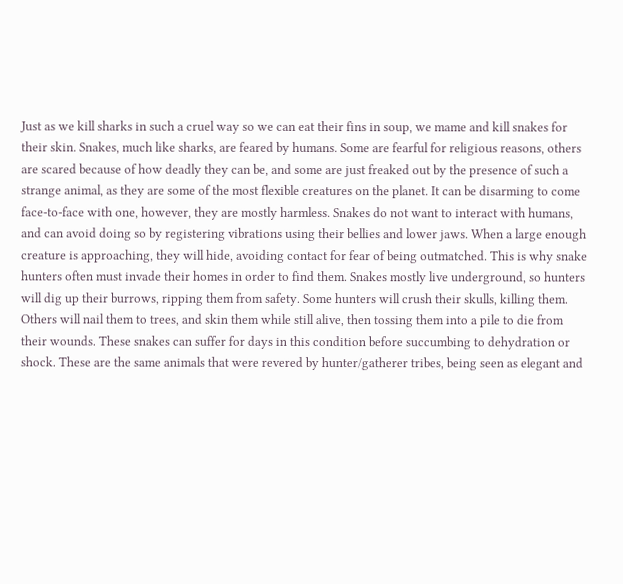Just as we kill sharks in such a cruel way so we can eat their fins in soup, we mame and kill snakes for their skin. Snakes, much like sharks, are feared by humans. Some are fearful for religious reasons, others are scared because of how deadly they can be, and some are just freaked out by the presence of such a strange animal, as they are some of the most flexible creatures on the planet. It can be disarming to come face-to-face with one, however, they are mostly harmless. Snakes do not want to interact with humans, and can avoid doing so by registering vibrations using their bellies and lower jaws. When a large enough creature is approaching, they will hide, avoiding contact for fear of being outmatched. This is why snake hunters often must invade their homes in order to find them. Snakes mostly live underground, so hunters will dig up their burrows, ripping them from safety. Some hunters will crush their skulls, killing them. Others will nail them to trees, and skin them while still alive, then tossing them into a pile to die from their wounds. These snakes can suffer for days in this condition before succumbing to dehydration or shock. These are the same animals that were revered by hunter/gatherer tribes, being seen as elegant and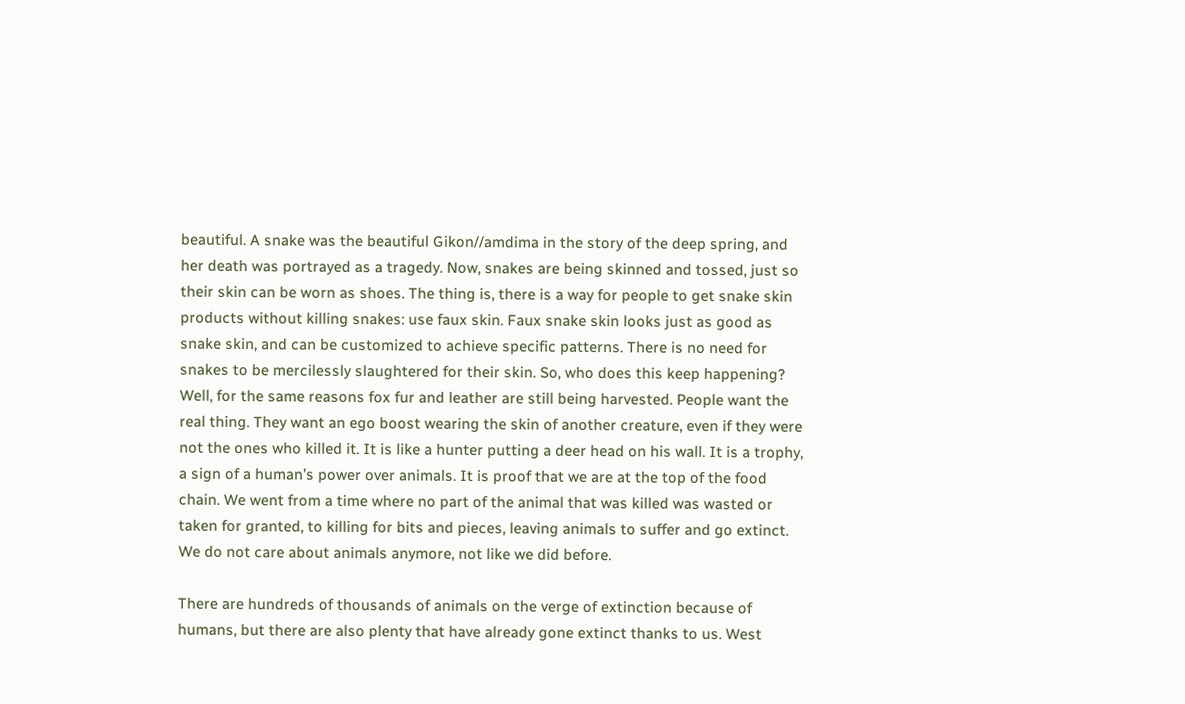beautiful. A snake was the beautiful Gikon//amdima in the story of the deep spring, and her death was portrayed as a tragedy. Now, snakes are being skinned and tossed, just so their skin can be worn as shoes. The thing is, there is a way for people to get snake skin products without killing snakes: use faux skin. Faux snake skin looks just as good as snake skin, and can be customized to achieve specific patterns. There is no need for snakes to be mercilessly slaughtered for their skin. So, who does this keep happening? Well, for the same reasons fox fur and leather are still being harvested. People want the real thing. They want an ego boost wearing the skin of another creature, even if they were not the ones who killed it. It is like a hunter putting a deer head on his wall. It is a trophy, a sign of a human’s power over animals. It is proof that we are at the top of the food chain. We went from a time where no part of the animal that was killed was wasted or taken for granted, to killing for bits and pieces, leaving animals to suffer and go extinct. We do not care about animals anymore, not like we did before.

There are hundreds of thousands of animals on the verge of extinction because of humans, but there are also plenty that have already gone extinct thanks to us. West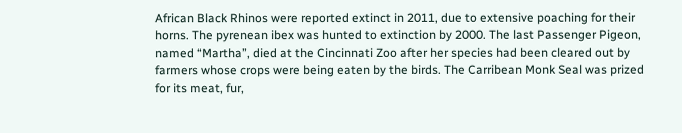African Black Rhinos were reported extinct in 2011, due to extensive poaching for their horns. The pyrenean ibex was hunted to extinction by 2000. The last Passenger Pigeon, named “Martha”, died at the Cincinnati Zoo after her species had been cleared out by farmers whose crops were being eaten by the birds. The Carribean Monk Seal was prized for its meat, fur,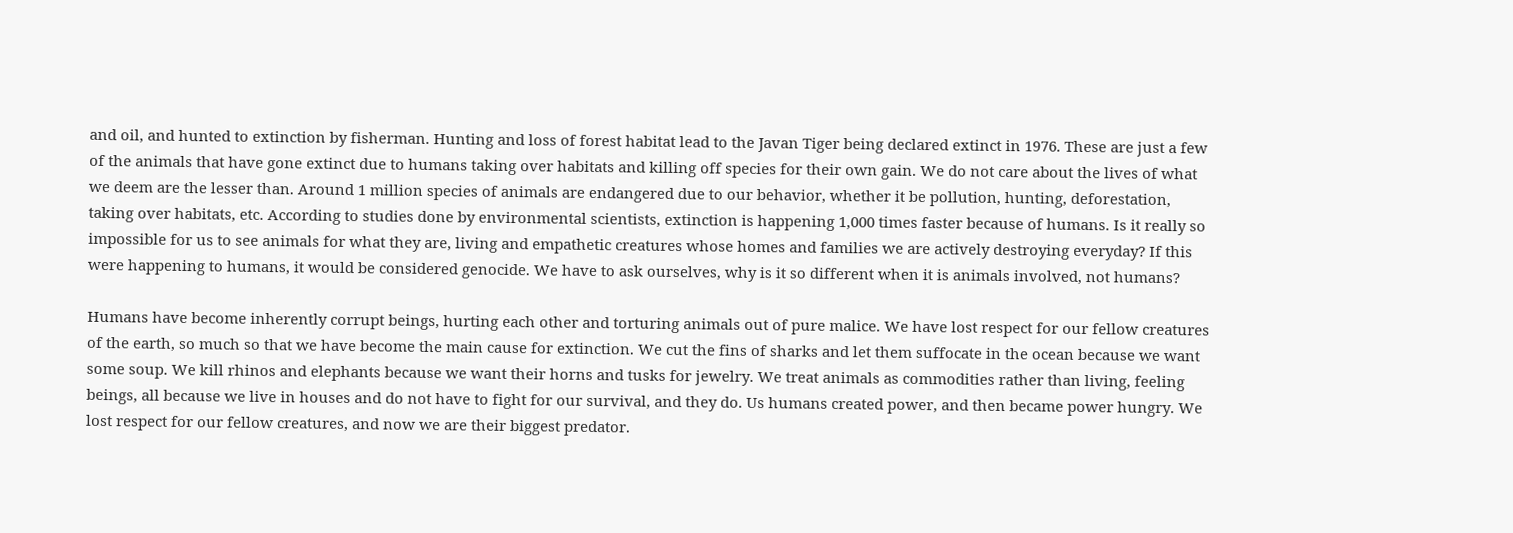and oil, and hunted to extinction by fisherman. Hunting and loss of forest habitat lead to the Javan Tiger being declared extinct in 1976. These are just a few of the animals that have gone extinct due to humans taking over habitats and killing off species for their own gain. We do not care about the lives of what we deem are the lesser than. Around 1 million species of animals are endangered due to our behavior, whether it be pollution, hunting, deforestation, taking over habitats, etc. According to studies done by environmental scientists, extinction is happening 1,000 times faster because of humans. Is it really so impossible for us to see animals for what they are, living and empathetic creatures whose homes and families we are actively destroying everyday? If this were happening to humans, it would be considered genocide. We have to ask ourselves, why is it so different when it is animals involved, not humans?

Humans have become inherently corrupt beings, hurting each other and torturing animals out of pure malice. We have lost respect for our fellow creatures of the earth, so much so that we have become the main cause for extinction. We cut the fins of sharks and let them suffocate in the ocean because we want some soup. We kill rhinos and elephants because we want their horns and tusks for jewelry. We treat animals as commodities rather than living, feeling beings, all because we live in houses and do not have to fight for our survival, and they do. Us humans created power, and then became power hungry. We lost respect for our fellow creatures, and now we are their biggest predator.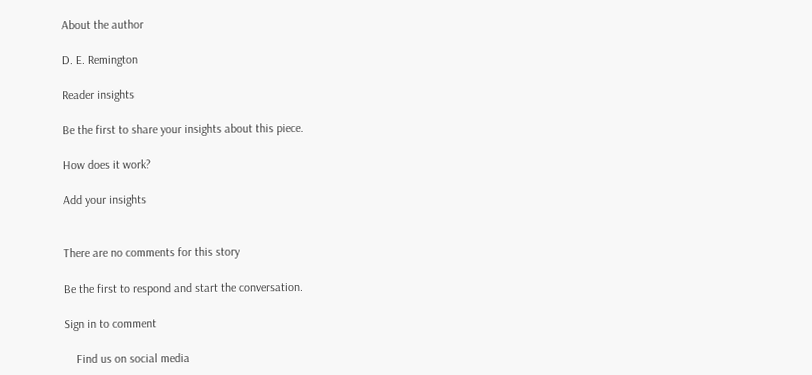About the author

D. E. Remington

Reader insights

Be the first to share your insights about this piece.

How does it work?

Add your insights


There are no comments for this story

Be the first to respond and start the conversation.

Sign in to comment

    Find us on social media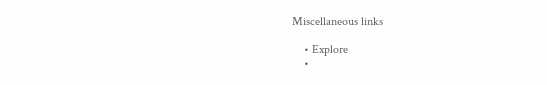Miscellaneous links

    • Explore
    •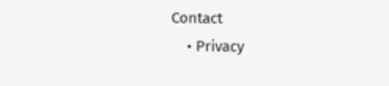Contact
    • Privacy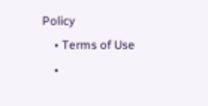Policy
    • Terms of Use
    •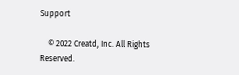Support

    © 2022 Creatd, Inc. All Rights Reserved.